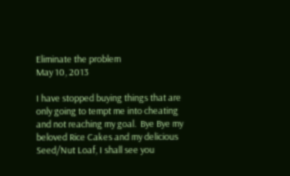Eliminate the problem
May 10, 2013

I have stopped buying things that are only going to tempt me into cheating and not reaching my goal.  Bye Bye my beloved Rice Cakes and my delicious Seed/Nut Loaf, I shall see you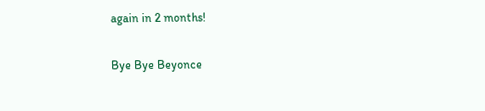again in 2 months!

Bye Bye Beyonce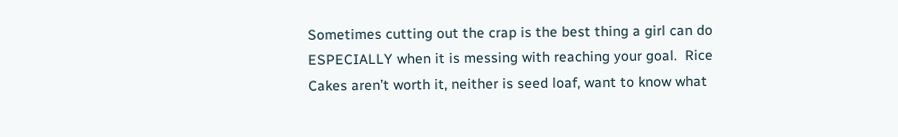Sometimes cutting out the crap is the best thing a girl can do ESPECIALLY when it is messing with reaching your goal.  Rice Cakes aren’t worth it, neither is seed loaf, want to know what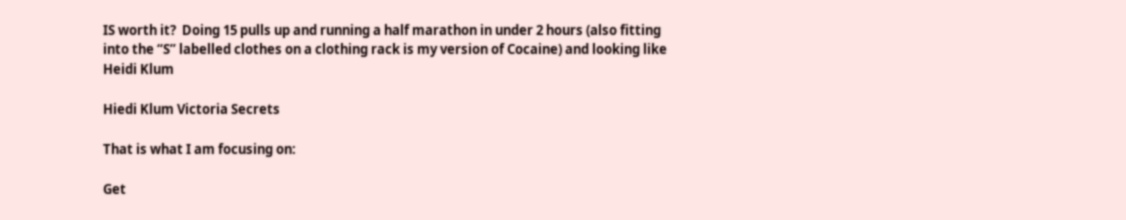IS worth it?  Doing 15 pulls up and running a half marathon in under 2 hours (also fitting into the “S” labelled clothes on a clothing rack is my version of Cocaine) and looking like Heidi Klum

Hiedi Klum Victoria Secrets

That is what I am focusing on:

Get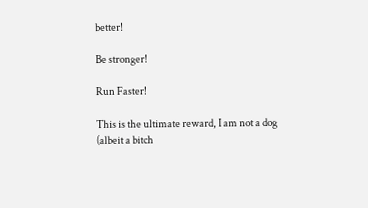better!

Be stronger!

Run Faster!

This is the ultimate reward, I am not a dog (albeit a bitch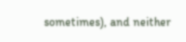sometimes), and neither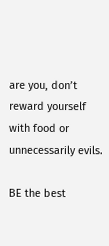are you, don’t reward yourself with food or unnecessarily evils.

BE the best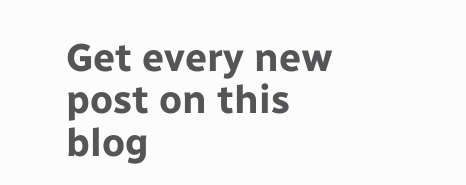Get every new post on this blog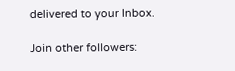delivered to your Inbox.

Join other followers: